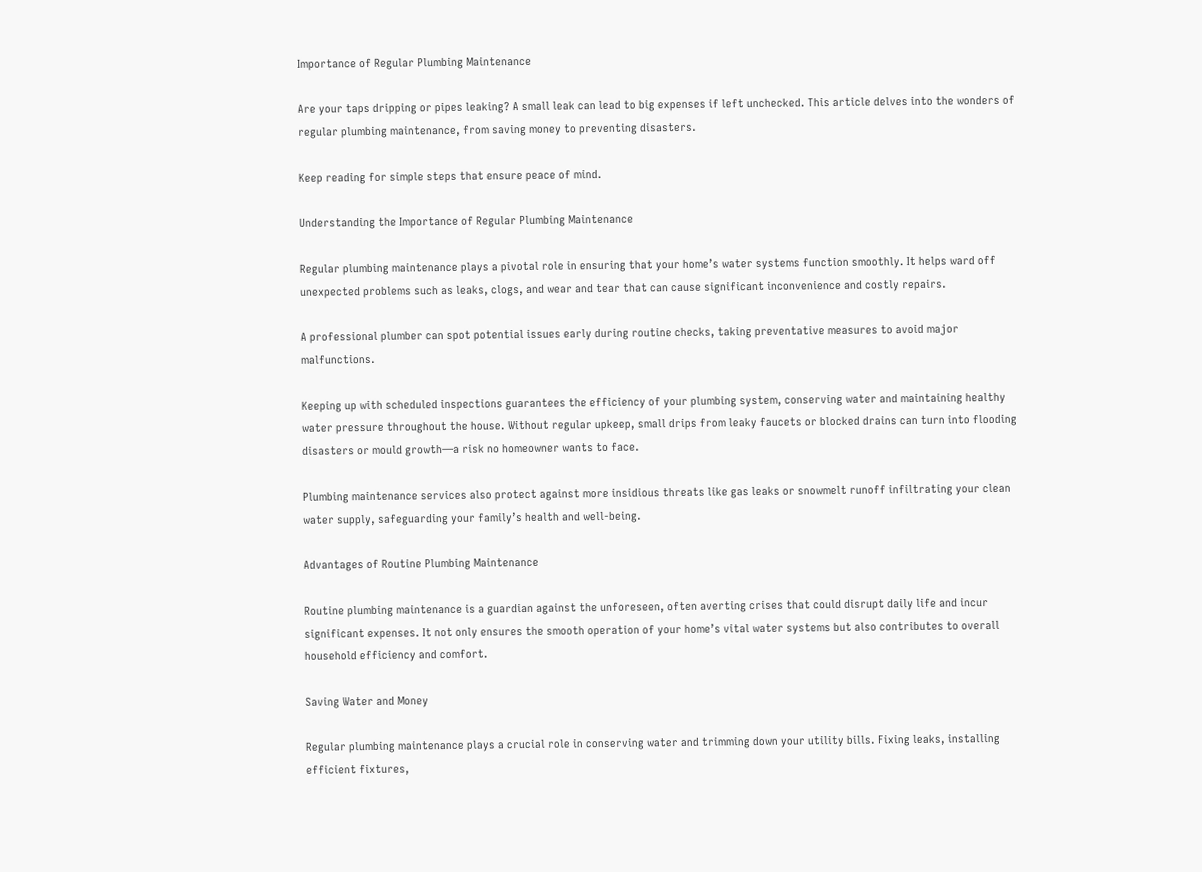Importance of Regular Plumbing Maintenance

Are your taps dripping or pipes leaking? A small leak can lead to big expenses if left unchecked. This article delves into the wonders of regular plumbing maintenance, from saving money to preventing disasters.

Keep reading for simple steps that ensure peace of mind.

Understanding the Importance of Regular Plumbing Maintenance

Regular plumbing maintenance plays a pivotal role in ensuring that your home’s water systems function smoothly. It helps ward off unexpected problems such as leaks, clogs, and wear and tear that can cause significant inconvenience and costly repairs.

A professional plumber can spot potential issues early during routine checks, taking preventative measures to avoid major malfunctions.

Keeping up with scheduled inspections guarantees the efficiency of your plumbing system, conserving water and maintaining healthy water pressure throughout the house. Without regular upkeep, small drips from leaky faucets or blocked drains can turn into flooding disasters or mould growth—a risk no homeowner wants to face.

Plumbing maintenance services also protect against more insidious threats like gas leaks or snowmelt runoff infiltrating your clean water supply, safeguarding your family’s health and well-being.

Advantages of Routine Plumbing Maintenance

Routine plumbing maintenance is a guardian against the unforeseen, often averting crises that could disrupt daily life and incur significant expenses. It not only ensures the smooth operation of your home’s vital water systems but also contributes to overall household efficiency and comfort.

Saving Water and Money

Regular plumbing maintenance plays a crucial role in conserving water and trimming down your utility bills. Fixing leaks, installing efficient fixtures,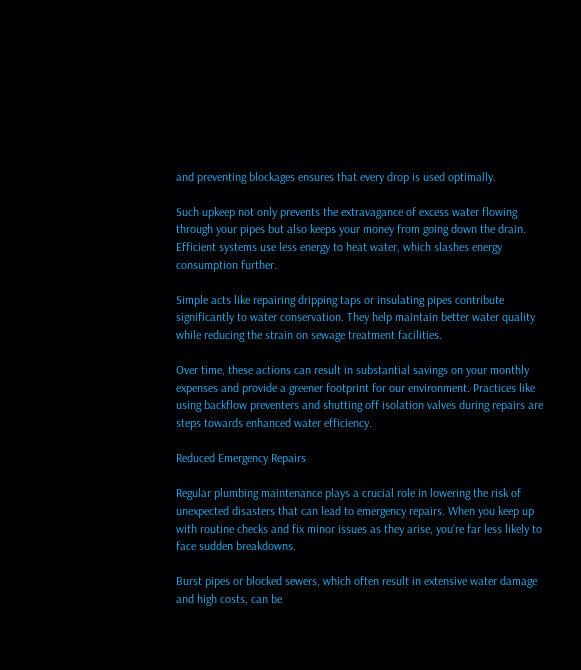and preventing blockages ensures that every drop is used optimally.

Such upkeep not only prevents the extravagance of excess water flowing through your pipes but also keeps your money from going down the drain. Efficient systems use less energy to heat water, which slashes energy consumption further.

Simple acts like repairing dripping taps or insulating pipes contribute significantly to water conservation. They help maintain better water quality while reducing the strain on sewage treatment facilities.

Over time, these actions can result in substantial savings on your monthly expenses and provide a greener footprint for our environment. Practices like using backflow preventers and shutting off isolation valves during repairs are steps towards enhanced water efficiency.

Reduced Emergency Repairs

Regular plumbing maintenance plays a crucial role in lowering the risk of unexpected disasters that can lead to emergency repairs. When you keep up with routine checks and fix minor issues as they arise, you’re far less likely to face sudden breakdowns.

Burst pipes or blocked sewers, which often result in extensive water damage and high costs, can be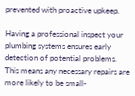prevented with proactive upkeep.

Having a professional inspect your plumbing systems ensures early detection of potential problems. This means any necessary repairs are more likely to be small-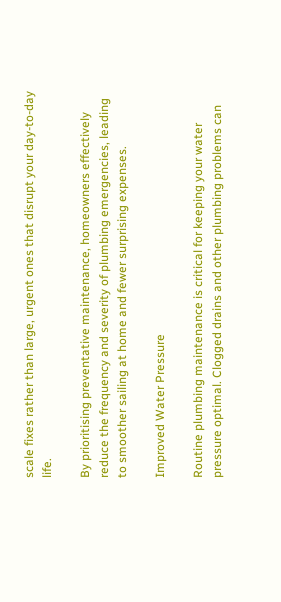scale fixes rather than large, urgent ones that disrupt your day-to-day life.

By prioritising preventative maintenance, homeowners effectively reduce the frequency and severity of plumbing emergencies, leading to smoother sailing at home and fewer surprising expenses.

Improved Water Pressure

Routine plumbing maintenance is critical for keeping your water pressure optimal. Clogged drains and other plumbing problems can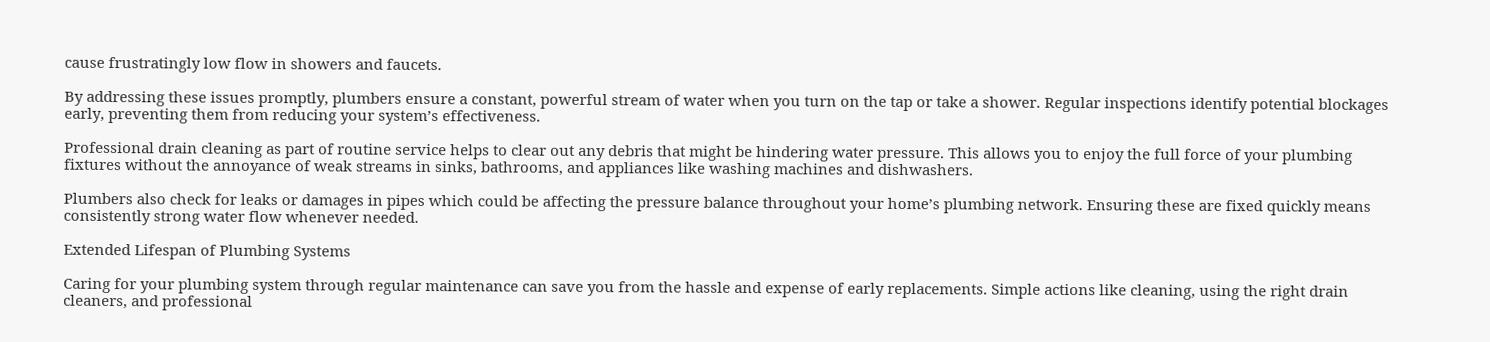cause frustratingly low flow in showers and faucets.

By addressing these issues promptly, plumbers ensure a constant, powerful stream of water when you turn on the tap or take a shower. Regular inspections identify potential blockages early, preventing them from reducing your system’s effectiveness.

Professional drain cleaning as part of routine service helps to clear out any debris that might be hindering water pressure. This allows you to enjoy the full force of your plumbing fixtures without the annoyance of weak streams in sinks, bathrooms, and appliances like washing machines and dishwashers.

Plumbers also check for leaks or damages in pipes which could be affecting the pressure balance throughout your home’s plumbing network. Ensuring these are fixed quickly means consistently strong water flow whenever needed.

Extended Lifespan of Plumbing Systems

Caring for your plumbing system through regular maintenance can save you from the hassle and expense of early replacements. Simple actions like cleaning, using the right drain cleaners, and professional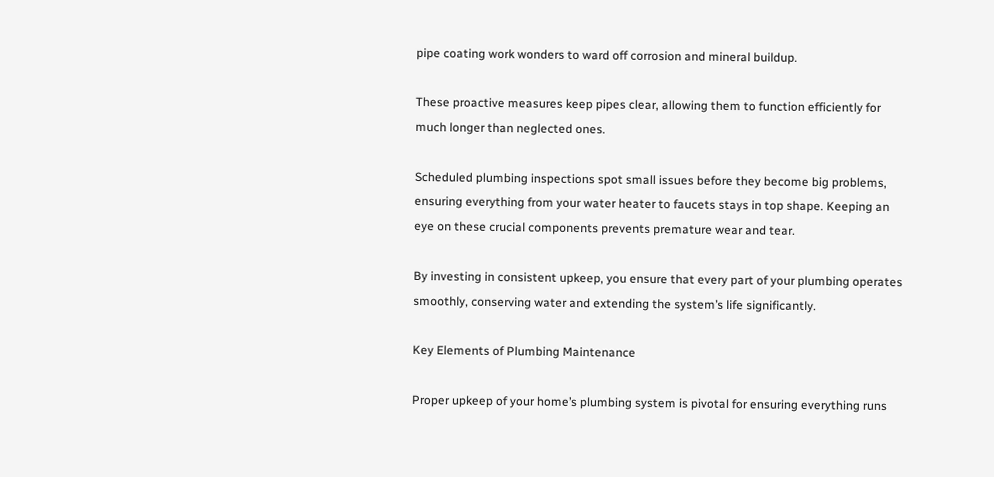pipe coating work wonders to ward off corrosion and mineral buildup.

These proactive measures keep pipes clear, allowing them to function efficiently for much longer than neglected ones.

Scheduled plumbing inspections spot small issues before they become big problems, ensuring everything from your water heater to faucets stays in top shape. Keeping an eye on these crucial components prevents premature wear and tear.

By investing in consistent upkeep, you ensure that every part of your plumbing operates smoothly, conserving water and extending the system’s life significantly.

Key Elements of Plumbing Maintenance

Proper upkeep of your home’s plumbing system is pivotal for ensuring everything runs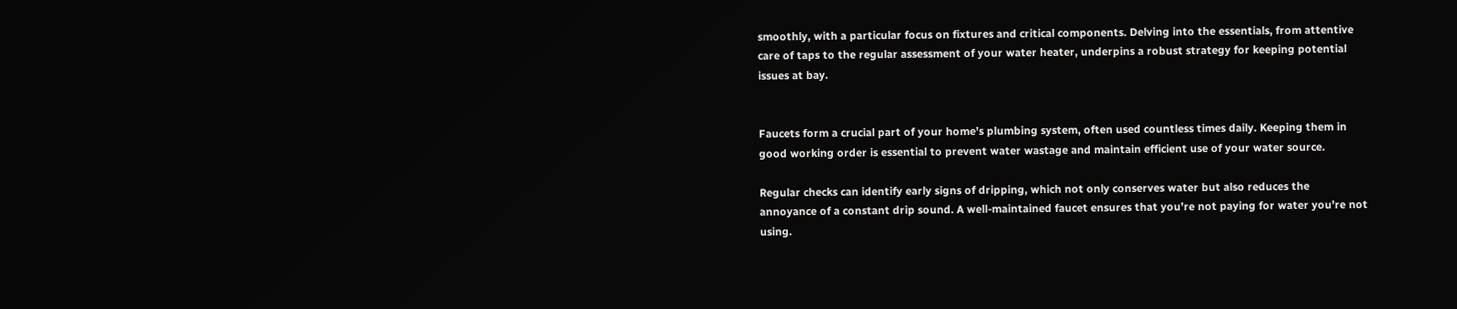smoothly, with a particular focus on fixtures and critical components. Delving into the essentials, from attentive care of taps to the regular assessment of your water heater, underpins a robust strategy for keeping potential issues at bay.


Faucets form a crucial part of your home’s plumbing system, often used countless times daily. Keeping them in good working order is essential to prevent water wastage and maintain efficient use of your water source.

Regular checks can identify early signs of dripping, which not only conserves water but also reduces the annoyance of a constant drip sound. A well-maintained faucet ensures that you’re not paying for water you’re not using.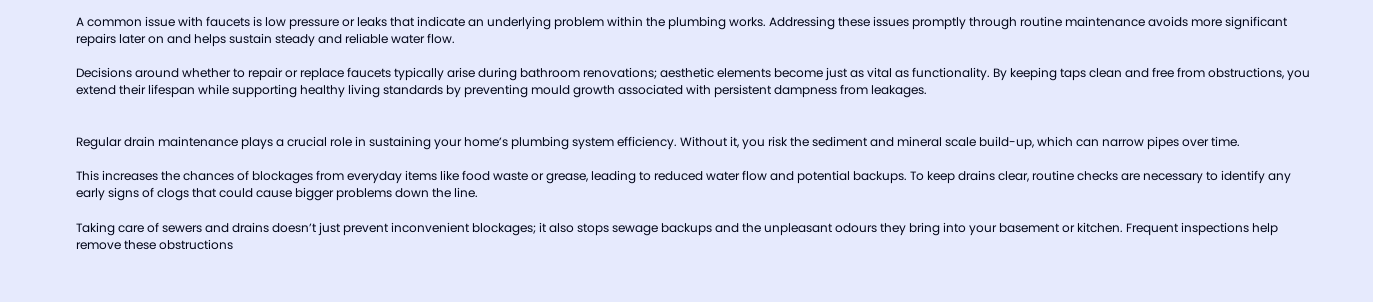A common issue with faucets is low pressure or leaks that indicate an underlying problem within the plumbing works. Addressing these issues promptly through routine maintenance avoids more significant repairs later on and helps sustain steady and reliable water flow.

Decisions around whether to repair or replace faucets typically arise during bathroom renovations; aesthetic elements become just as vital as functionality. By keeping taps clean and free from obstructions, you extend their lifespan while supporting healthy living standards by preventing mould growth associated with persistent dampness from leakages.


Regular drain maintenance plays a crucial role in sustaining your home’s plumbing system efficiency. Without it, you risk the sediment and mineral scale build-up, which can narrow pipes over time.

This increases the chances of blockages from everyday items like food waste or grease, leading to reduced water flow and potential backups. To keep drains clear, routine checks are necessary to identify any early signs of clogs that could cause bigger problems down the line.

Taking care of sewers and drains doesn’t just prevent inconvenient blockages; it also stops sewage backups and the unpleasant odours they bring into your basement or kitchen. Frequent inspections help remove these obstructions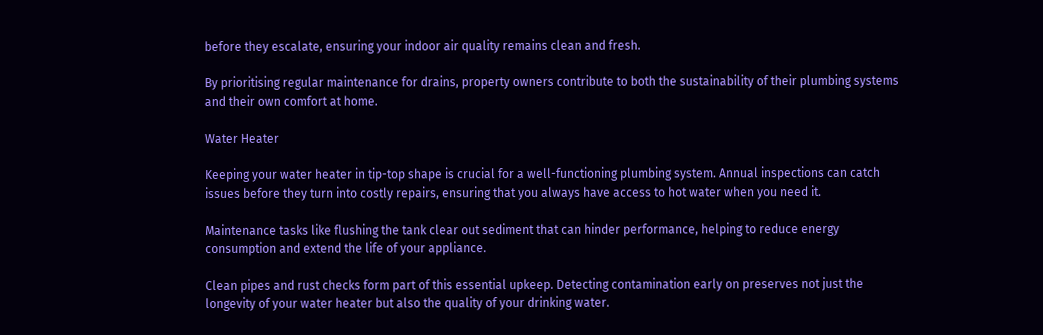before they escalate, ensuring your indoor air quality remains clean and fresh.

By prioritising regular maintenance for drains, property owners contribute to both the sustainability of their plumbing systems and their own comfort at home.

Water Heater

Keeping your water heater in tip-top shape is crucial for a well-functioning plumbing system. Annual inspections can catch issues before they turn into costly repairs, ensuring that you always have access to hot water when you need it.

Maintenance tasks like flushing the tank clear out sediment that can hinder performance, helping to reduce energy consumption and extend the life of your appliance.

Clean pipes and rust checks form part of this essential upkeep. Detecting contamination early on preserves not just the longevity of your water heater but also the quality of your drinking water.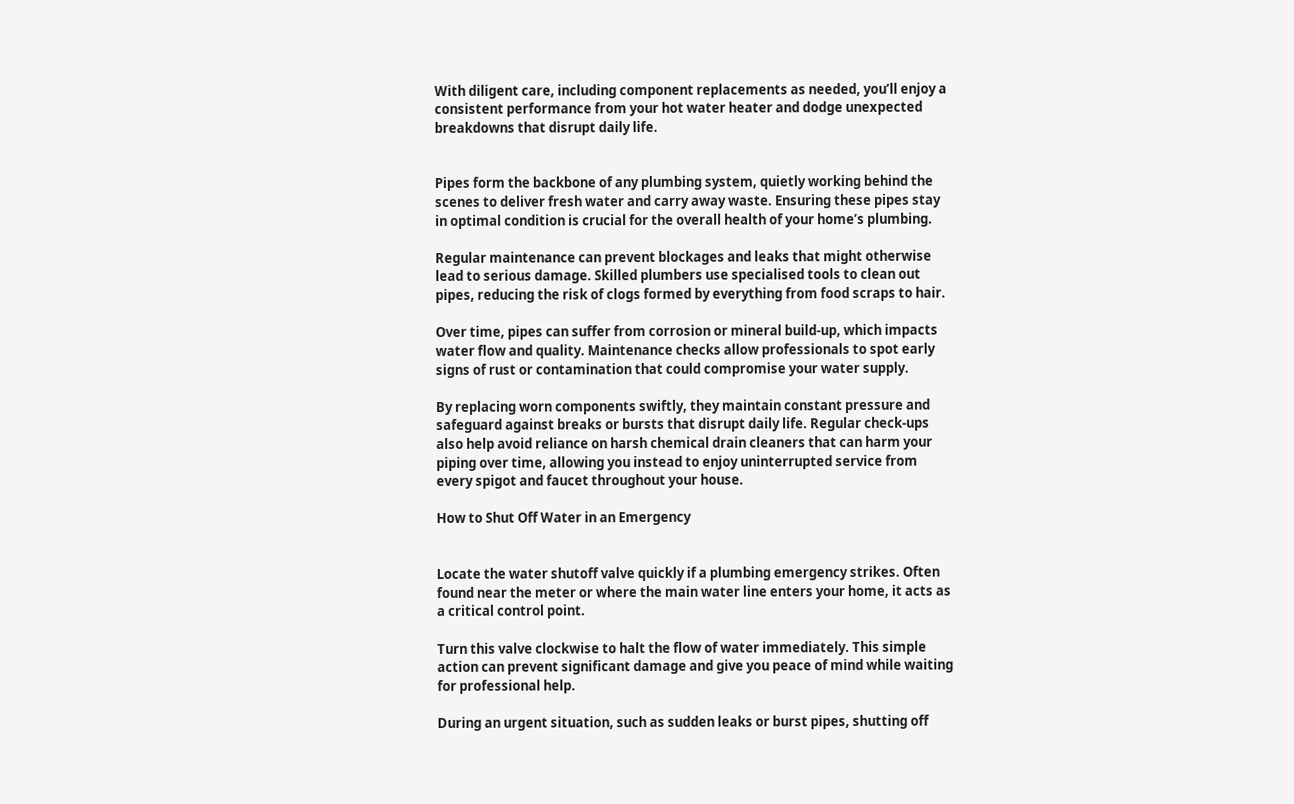With diligent care, including component replacements as needed, you’ll enjoy a consistent performance from your hot water heater and dodge unexpected breakdowns that disrupt daily life.


Pipes form the backbone of any plumbing system, quietly working behind the scenes to deliver fresh water and carry away waste. Ensuring these pipes stay in optimal condition is crucial for the overall health of your home’s plumbing.

Regular maintenance can prevent blockages and leaks that might otherwise lead to serious damage. Skilled plumbers use specialised tools to clean out pipes, reducing the risk of clogs formed by everything from food scraps to hair.

Over time, pipes can suffer from corrosion or mineral build-up, which impacts water flow and quality. Maintenance checks allow professionals to spot early signs of rust or contamination that could compromise your water supply.

By replacing worn components swiftly, they maintain constant pressure and safeguard against breaks or bursts that disrupt daily life. Regular check-ups also help avoid reliance on harsh chemical drain cleaners that can harm your piping over time, allowing you instead to enjoy uninterrupted service from every spigot and faucet throughout your house.

How to Shut Off Water in an Emergency


Locate the water shutoff valve quickly if a plumbing emergency strikes. Often found near the meter or where the main water line enters your home, it acts as a critical control point.

Turn this valve clockwise to halt the flow of water immediately. This simple action can prevent significant damage and give you peace of mind while waiting for professional help.

During an urgent situation, such as sudden leaks or burst pipes, shutting off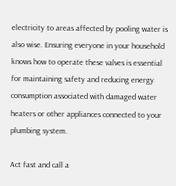electricity to areas affected by pooling water is also wise. Ensuring everyone in your household knows how to operate these valves is essential for maintaining safety and reducing energy consumption associated with damaged water heaters or other appliances connected to your plumbing system.

Act fast and call a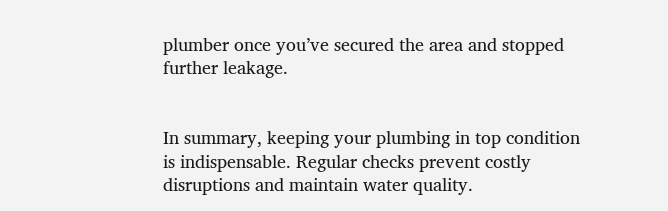plumber once you’ve secured the area and stopped further leakage.


In summary, keeping your plumbing in top condition is indispensable. Regular checks prevent costly disruptions and maintain water quality.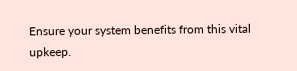Ensure your system benefits from this vital upkeep.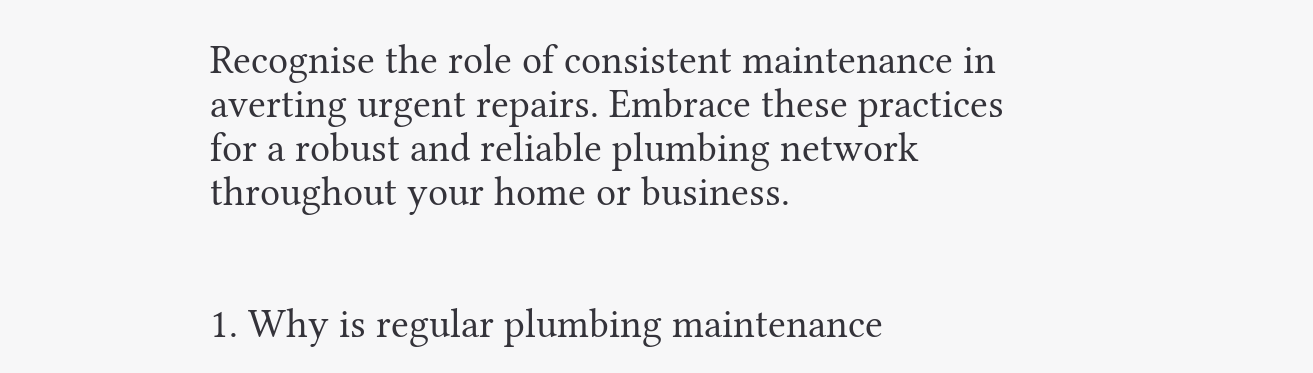Recognise the role of consistent maintenance in averting urgent repairs. Embrace these practices for a robust and reliable plumbing network throughout your home or business.


1. Why is regular plumbing maintenance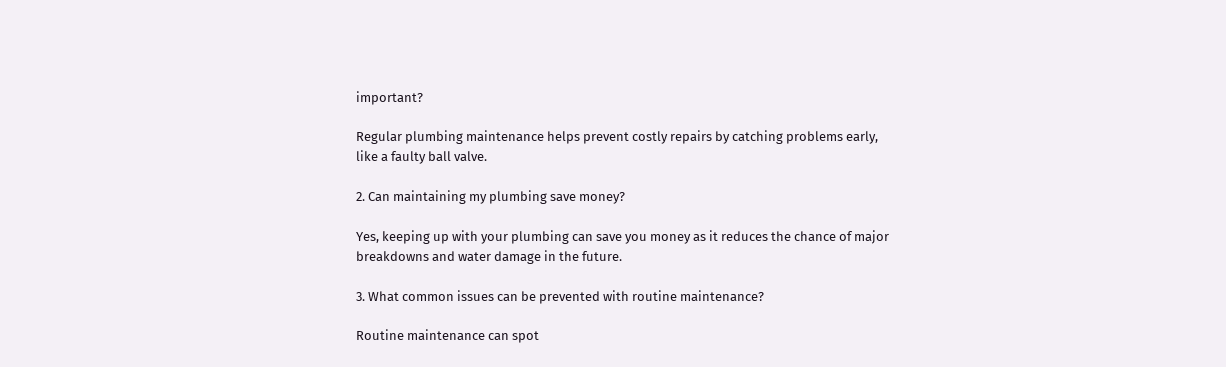important?

Regular plumbing maintenance helps prevent costly repairs by catching problems early, like a faulty ball valve.

2. Can maintaining my plumbing save money?

Yes, keeping up with your plumbing can save you money as it reduces the chance of major breakdowns and water damage in the future.

3. What common issues can be prevented with routine maintenance?

Routine maintenance can spot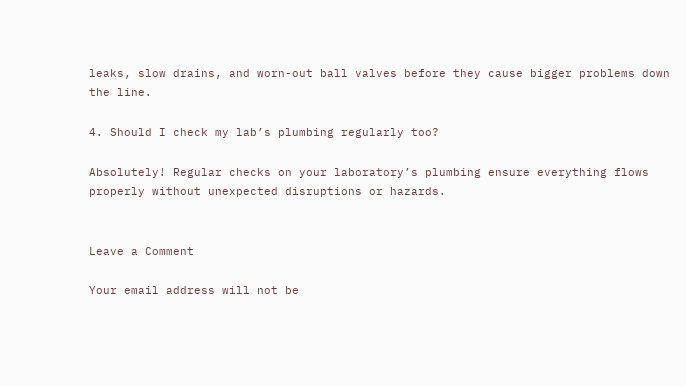leaks, slow drains, and worn-out ball valves before they cause bigger problems down the line.

4. Should I check my lab’s plumbing regularly too?

Absolutely! Regular checks on your laboratory’s plumbing ensure everything flows properly without unexpected disruptions or hazards.


Leave a Comment

Your email address will not be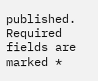published. Required fields are marked *